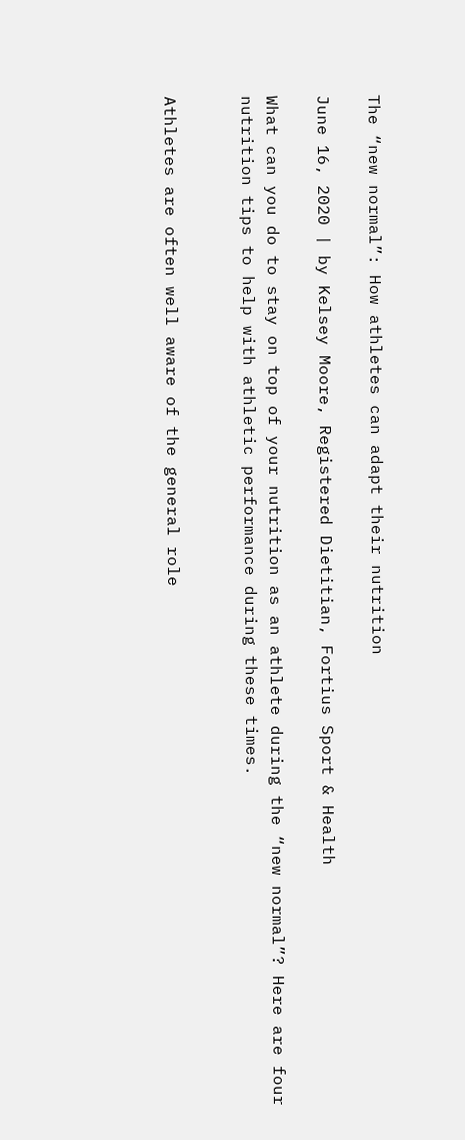The “new normal”: How athletes can adapt their nutrition

June 16, 2020 | by Kelsey Moore, Registered Dietitian, Fortius Sport & Health

What can you do to stay on top of your nutrition as an athlete during the “new normal”? Here are four nutrition tips to help with athletic performance during these times.


Athletes are often well aware of the general role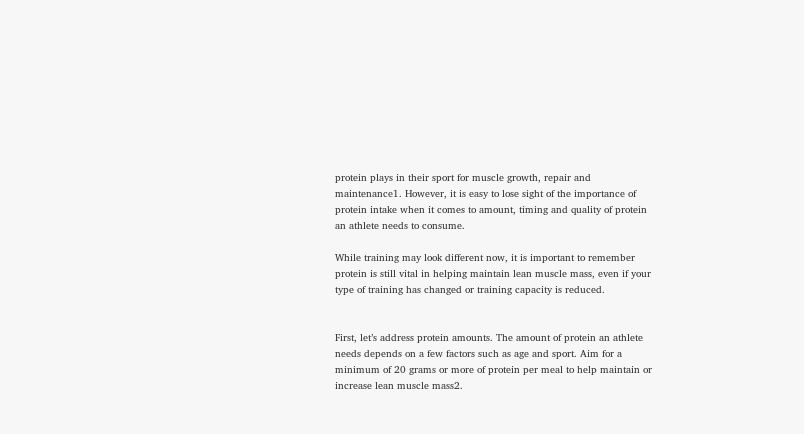protein plays in their sport for muscle growth, repair and maintenance1. However, it is easy to lose sight of the importance of protein intake when it comes to amount, timing and quality of protein an athlete needs to consume.

While training may look different now, it is important to remember protein is still vital in helping maintain lean muscle mass, even if your type of training has changed or training capacity is reduced.


First, let’s address protein amounts. The amount of protein an athlete needs depends on a few factors such as age and sport. Aim for a minimum of 20 grams or more of protein per meal to help maintain or increase lean muscle mass2.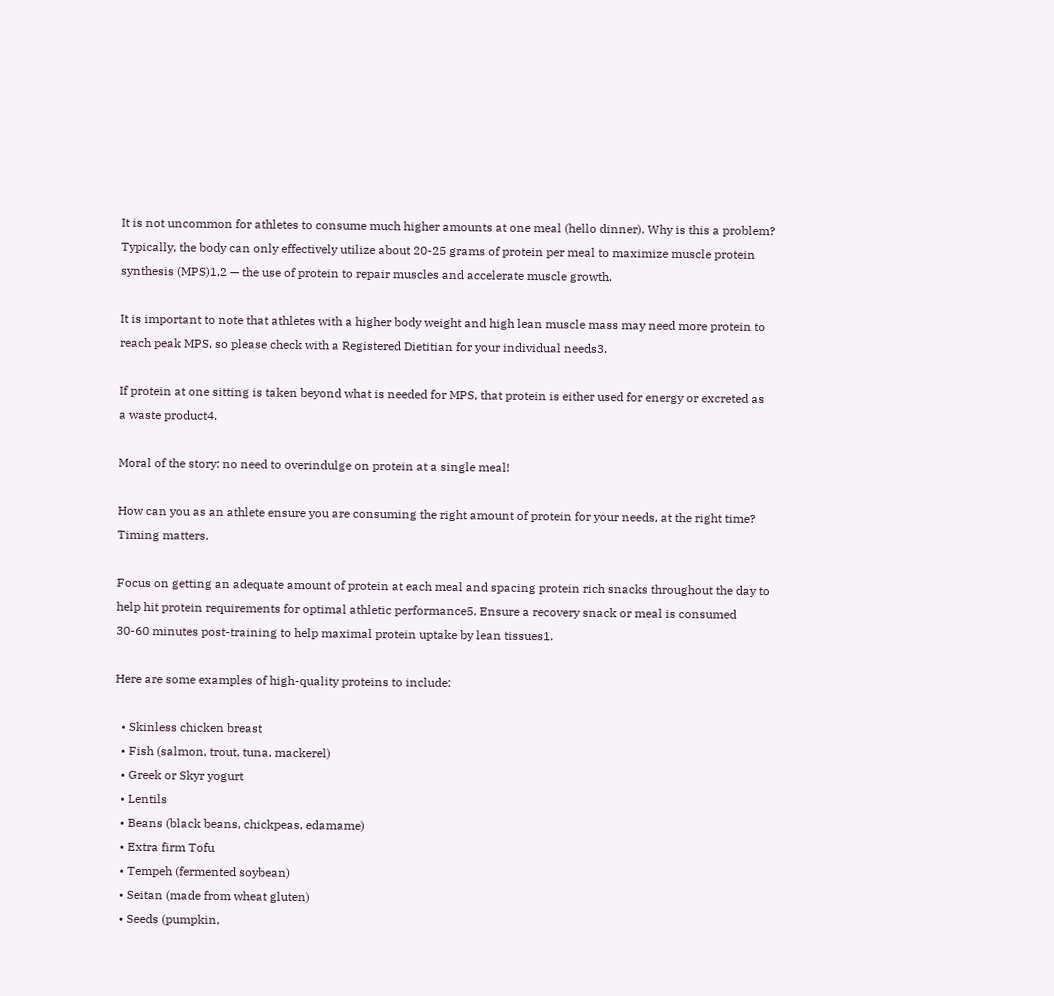It is not uncommon for athletes to consume much higher amounts at one meal (hello dinner). Why is this a problem? Typically, the body can only effectively utilize about 20-25 grams of protein per meal to maximize muscle protein synthesis (MPS)1,2 — the use of protein to repair muscles and accelerate muscle growth.

It is important to note that athletes with a higher body weight and high lean muscle mass may need more protein to reach peak MPS, so please check with a Registered Dietitian for your individual needs3.

If protein at one sitting is taken beyond what is needed for MPS, that protein is either used for energy or excreted as a waste product4.

Moral of the story: no need to overindulge on protein at a single meal!

How can you as an athlete ensure you are consuming the right amount of protein for your needs, at the right time? Timing matters.

Focus on getting an adequate amount of protein at each meal and spacing protein rich snacks throughout the day to help hit protein requirements for optimal athletic performance5. Ensure a recovery snack or meal is consumed 30-60 minutes post-training to help maximal protein uptake by lean tissues1.

Here are some examples of high-quality proteins to include:

  • Skinless chicken breast
  • Fish (salmon, trout, tuna, mackerel)
  • Greek or Skyr yogurt
  • Lentils
  • Beans (black beans, chickpeas, edamame)
  • Extra firm Tofu
  • Tempeh (fermented soybean)
  • Seitan (made from wheat gluten)
  • Seeds (pumpkin,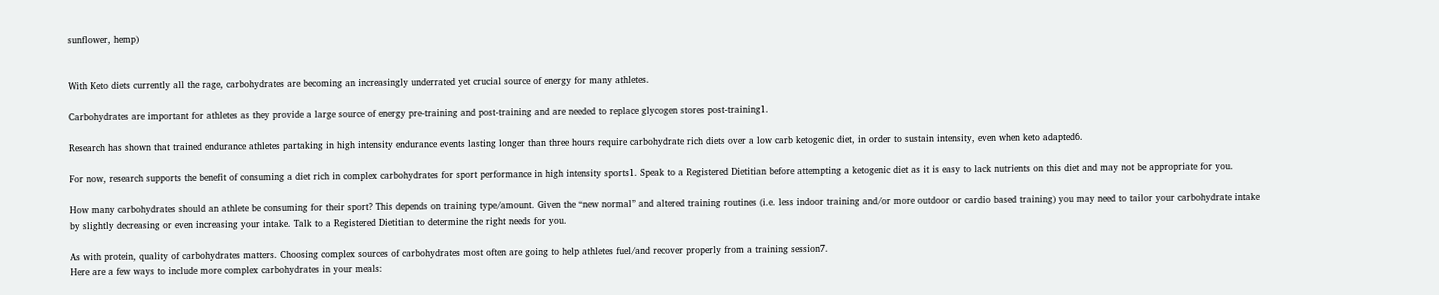sunflower, hemp)


With Keto diets currently all the rage, carbohydrates are becoming an increasingly underrated yet crucial source of energy for many athletes.

Carbohydrates are important for athletes as they provide a large source of energy pre-training and post-training and are needed to replace glycogen stores post-training1.

Research has shown that trained endurance athletes partaking in high intensity endurance events lasting longer than three hours require carbohydrate rich diets over a low carb ketogenic diet, in order to sustain intensity, even when keto adapted6.

For now, research supports the benefit of consuming a diet rich in complex carbohydrates for sport performance in high intensity sports1. Speak to a Registered Dietitian before attempting a ketogenic diet as it is easy to lack nutrients on this diet and may not be appropriate for you.

How many carbohydrates should an athlete be consuming for their sport? This depends on training type/amount. Given the “new normal” and altered training routines (i.e. less indoor training and/or more outdoor or cardio based training) you may need to tailor your carbohydrate intake by slightly decreasing or even increasing your intake. Talk to a Registered Dietitian to determine the right needs for you.

As with protein, quality of carbohydrates matters. Choosing complex sources of carbohydrates most often are going to help athletes fuel/and recover properly from a training session7.
Here are a few ways to include more complex carbohydrates in your meals: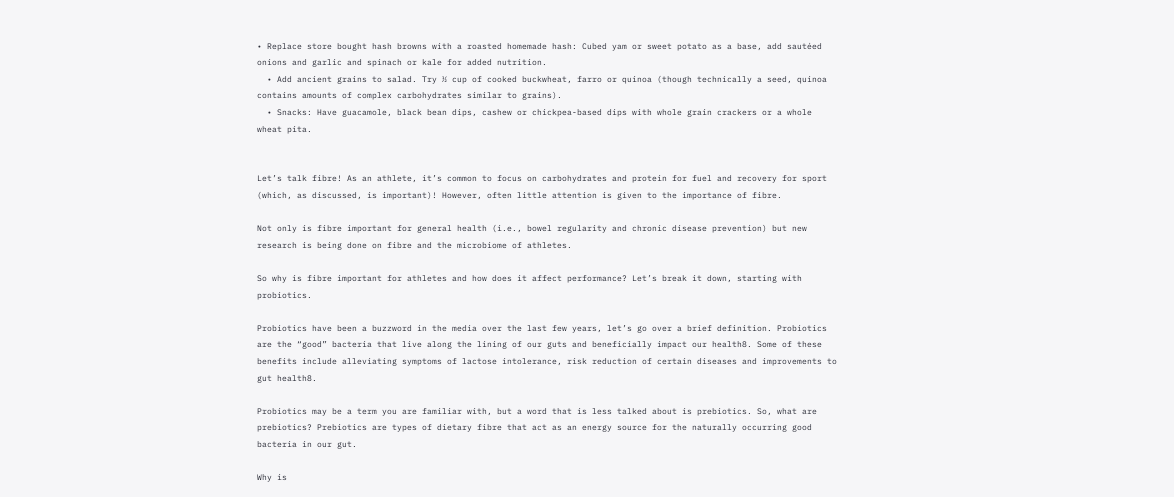• Replace store bought hash browns with a roasted homemade hash: Cubed yam or sweet potato as a base, add sautéed onions and garlic and spinach or kale for added nutrition.
  • Add ancient grains to salad. Try ½ cup of cooked buckwheat, farro or quinoa (though technically a seed, quinoa contains amounts of complex carbohydrates similar to grains).
  • Snacks: Have guacamole, black bean dips, cashew or chickpea-based dips with whole grain crackers or a whole wheat pita.


Let’s talk fibre! As an athlete, it’s common to focus on carbohydrates and protein for fuel and recovery for sport (which, as discussed, is important)! However, often little attention is given to the importance of fibre.

Not only is fibre important for general health (i.e., bowel regularity and chronic disease prevention) but new research is being done on fibre and the microbiome of athletes.

So why is fibre important for athletes and how does it affect performance? Let’s break it down, starting with probiotics.

Probiotics have been a buzzword in the media over the last few years, let’s go over a brief definition. Probiotics are the “good” bacteria that live along the lining of our guts and beneficially impact our health8. Some of these benefits include alleviating symptoms of lactose intolerance, risk reduction of certain diseases and improvements to gut health8.

Probiotics may be a term you are familiar with, but a word that is less talked about is prebiotics. So, what are prebiotics? Prebiotics are types of dietary fibre that act as an energy source for the naturally occurring good bacteria in our gut.

Why is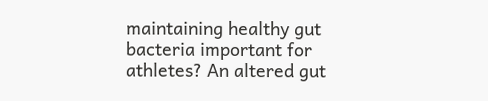maintaining healthy gut bacteria important for athletes? An altered gut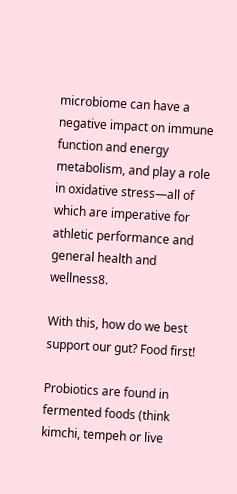microbiome can have a negative impact on immune function and energy metabolism, and play a role in oxidative stress—all of which are imperative for athletic performance and general health and wellness8.

With this, how do we best support our gut? Food first!

Probiotics are found in fermented foods (think kimchi, tempeh or live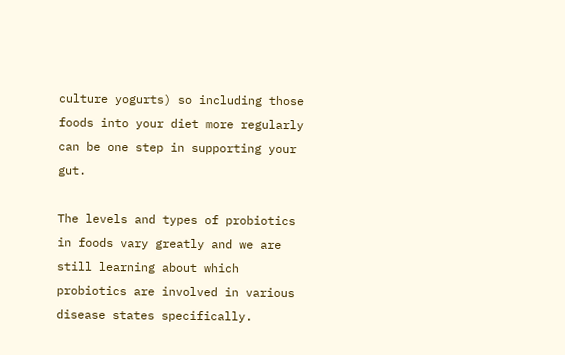culture yogurts) so including those foods into your diet more regularly can be one step in supporting your gut.

The levels and types of probiotics in foods vary greatly and we are still learning about which probiotics are involved in various disease states specifically.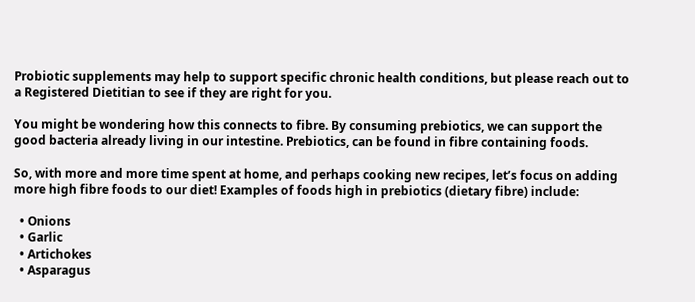Probiotic supplements may help to support specific chronic health conditions, but please reach out to a Registered Dietitian to see if they are right for you.

You might be wondering how this connects to fibre. By consuming prebiotics, we can support the good bacteria already living in our intestine. Prebiotics, can be found in fibre containing foods.

So, with more and more time spent at home, and perhaps cooking new recipes, let’s focus on adding more high fibre foods to our diet! Examples of foods high in prebiotics (dietary fibre) include:

  • Onions
  • Garlic
  • Artichokes
  • Asparagus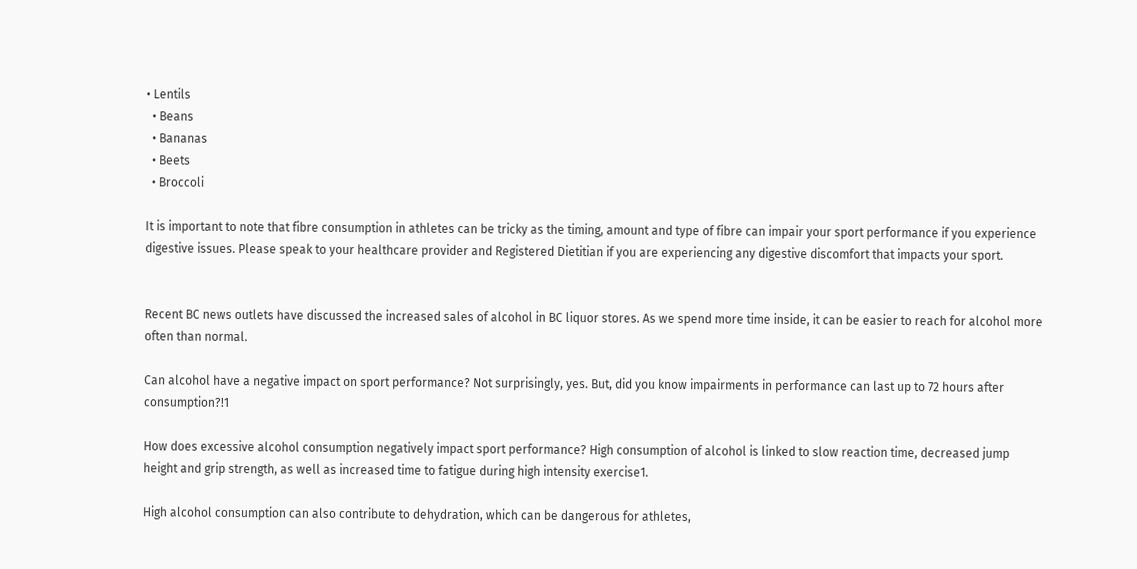• Lentils
  • Beans
  • Bananas
  • Beets
  • Broccoli

It is important to note that fibre consumption in athletes can be tricky as the timing, amount and type of fibre can impair your sport performance if you experience digestive issues. Please speak to your healthcare provider and Registered Dietitian if you are experiencing any digestive discomfort that impacts your sport.


Recent BC news outlets have discussed the increased sales of alcohol in BC liquor stores. As we spend more time inside, it can be easier to reach for alcohol more often than normal.

Can alcohol have a negative impact on sport performance? Not surprisingly, yes. But, did you know impairments in performance can last up to 72 hours after consumption?!1

How does excessive alcohol consumption negatively impact sport performance? High consumption of alcohol is linked to slow reaction time, decreased jump height and grip strength, as well as increased time to fatigue during high intensity exercise1.

High alcohol consumption can also contribute to dehydration, which can be dangerous for athletes,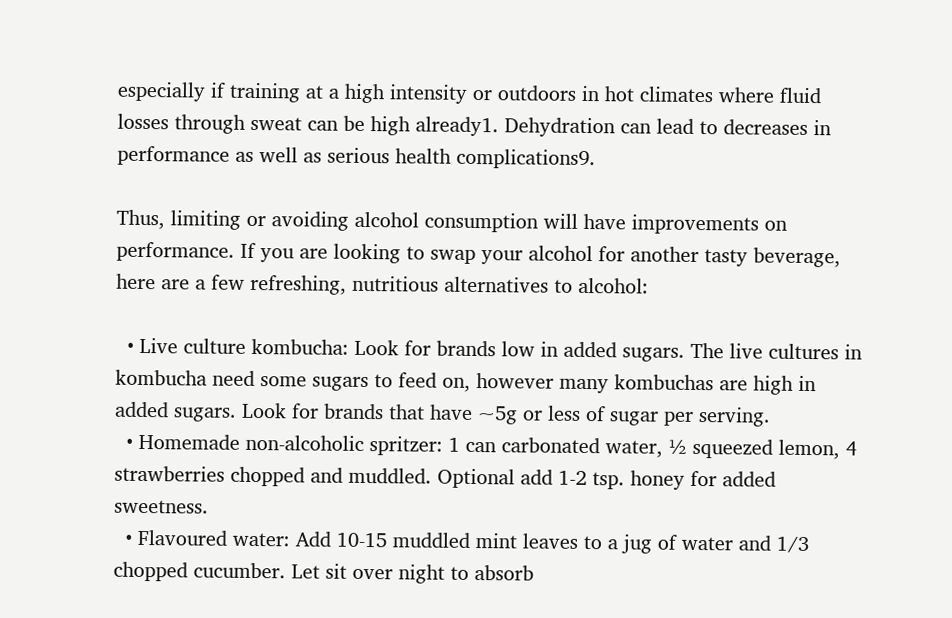especially if training at a high intensity or outdoors in hot climates where fluid losses through sweat can be high already1. Dehydration can lead to decreases in performance as well as serious health complications9.

Thus, limiting or avoiding alcohol consumption will have improvements on performance. If you are looking to swap your alcohol for another tasty beverage, here are a few refreshing, nutritious alternatives to alcohol:

  • Live culture kombucha: Look for brands low in added sugars. The live cultures in kombucha need some sugars to feed on, however many kombuchas are high in added sugars. Look for brands that have ~5g or less of sugar per serving.
  • Homemade non-alcoholic spritzer: 1 can carbonated water, ½ squeezed lemon, 4 strawberries chopped and muddled. Optional add 1-2 tsp. honey for added sweetness.
  • Flavoured water: Add 10-15 muddled mint leaves to a jug of water and 1/3 chopped cucumber. Let sit over night to absorb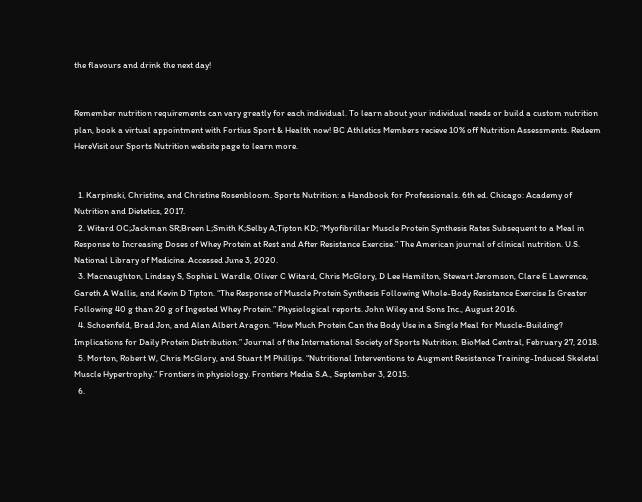the flavours and drink the next day!


Remember nutrition requirements can vary greatly for each individual. To learn about your individual needs or build a custom nutrition plan, book a virtual appointment with Fortius Sport & Health now! BC Athletics Members recieve 10% off Nutrition Assessments. Redeem HereVisit our Sports Nutrition website page to learn more.


  1. Karpinski, Christine, and Christine Rosenbloom. Sports Nutrition: a Handbook for Professionals. 6th ed. Chicago: Academy of Nutrition and Dietetics, 2017.
  2. Witard OC;Jackman SR;Breen L;Smith K;Selby A;Tipton KD; “Myofibrillar Muscle Protein Synthesis Rates Subsequent to a Meal in Response to Increasing Doses of Whey Protein at Rest and After Resistance Exercise.” The American journal of clinical nutrition. U.S. National Library of Medicine. Accessed June 3, 2020.
  3. Macnaughton, Lindsay S, Sophie L Wardle, Oliver C Witard, Chris McGlory, D Lee Hamilton, Stewart Jeromson, Clare E Lawrence, Gareth A Wallis, and Kevin D Tipton. “The Response of Muscle Protein Synthesis Following Whole-Body Resistance Exercise Is Greater Following 40 g than 20 g of Ingested Whey Protein.” Physiological reports. John Wiley and Sons Inc., August 2016.
  4. Schoenfeld, Brad Jon, and Alan Albert Aragon. “How Much Protein Can the Body Use in a Single Meal for Muscle-Building? Implications for Daily Protein Distribution.” Journal of the International Society of Sports Nutrition. BioMed Central, February 27, 2018.
  5. Morton, Robert W, Chris McGlory, and Stuart M Phillips. “Nutritional Interventions to Augment Resistance Training-Induced Skeletal Muscle Hypertrophy.” Frontiers in physiology. Frontiers Media S.A., September 3, 2015.
  6.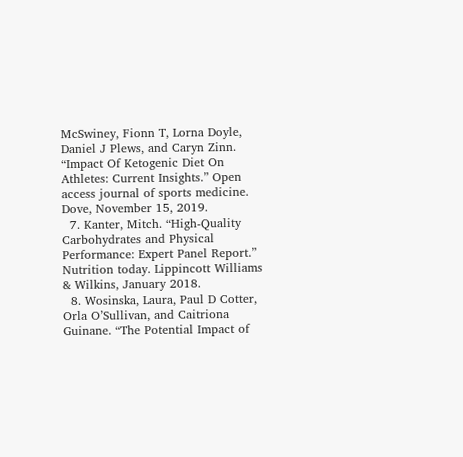McSwiney, Fionn T, Lorna Doyle, Daniel J Plews, and Caryn Zinn. “Impact Of Ketogenic Diet On Athletes: Current Insights.” Open access journal of sports medicine. Dove, November 15, 2019.
  7. Kanter, Mitch. “High-Quality Carbohydrates and Physical Performance: Expert Panel Report.” Nutrition today. Lippincott Williams & Wilkins, January 2018.
  8. Wosinska, Laura, Paul D Cotter, Orla O’Sullivan, and Caitriona Guinane. “The Potential Impact of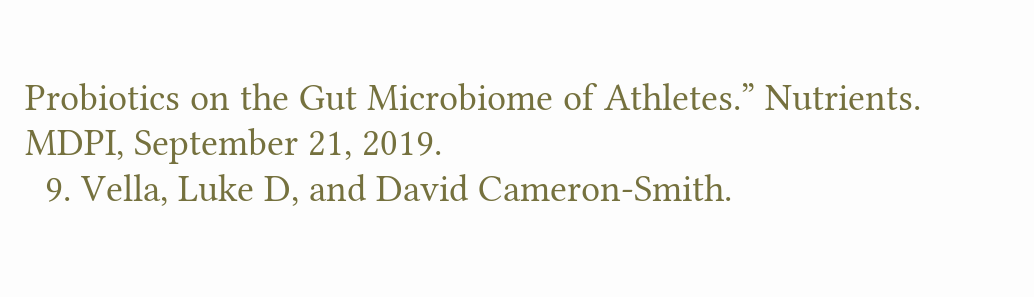Probiotics on the Gut Microbiome of Athletes.” Nutrients. MDPI, September 21, 2019.
  9. Vella, Luke D, and David Cameron-Smith.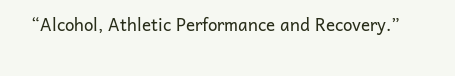“Alcohol, Athletic Performance and Recovery.”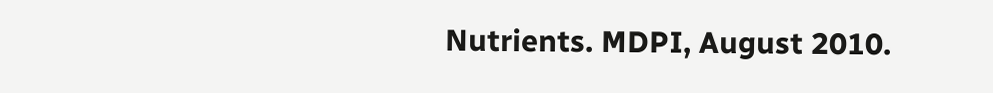Nutrients. MDPI, August 2010.